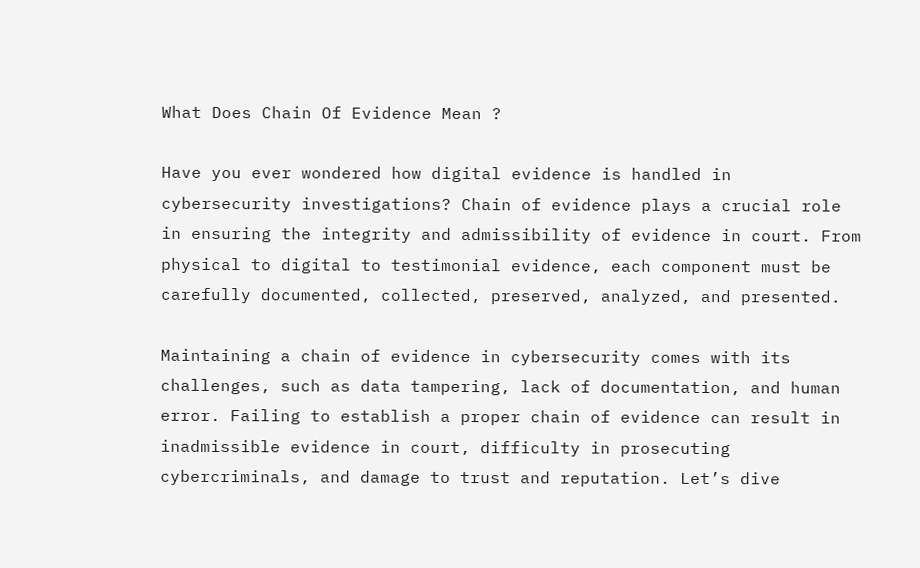What Does Chain Of Evidence Mean ?

Have you ever wondered how digital evidence is handled in cybersecurity investigations? Chain of evidence plays a crucial role in ensuring the integrity and admissibility of evidence in court. From physical to digital to testimonial evidence, each component must be carefully documented, collected, preserved, analyzed, and presented.

Maintaining a chain of evidence in cybersecurity comes with its challenges, such as data tampering, lack of documentation, and human error. Failing to establish a proper chain of evidence can result in inadmissible evidence in court, difficulty in prosecuting cybercriminals, and damage to trust and reputation. Let’s dive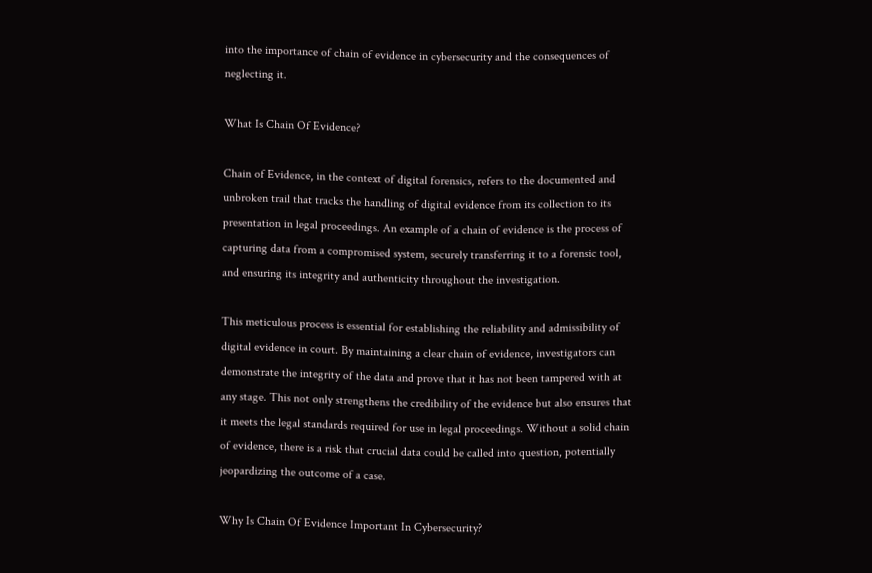into the importance of chain of evidence in cybersecurity and the consequences of neglecting it.

What Is Chain Of Evidence?

Chain of Evidence, in the context of digital forensics, refers to the documented and unbroken trail that tracks the handling of digital evidence from its collection to its presentation in legal proceedings. An example of a chain of evidence is the process of capturing data from a compromised system, securely transferring it to a forensic tool, and ensuring its integrity and authenticity throughout the investigation.

This meticulous process is essential for establishing the reliability and admissibility of digital evidence in court. By maintaining a clear chain of evidence, investigators can demonstrate the integrity of the data and prove that it has not been tampered with at any stage. This not only strengthens the credibility of the evidence but also ensures that it meets the legal standards required for use in legal proceedings. Without a solid chain of evidence, there is a risk that crucial data could be called into question, potentially jeopardizing the outcome of a case.

Why Is Chain Of Evidence Important In Cybersecurity?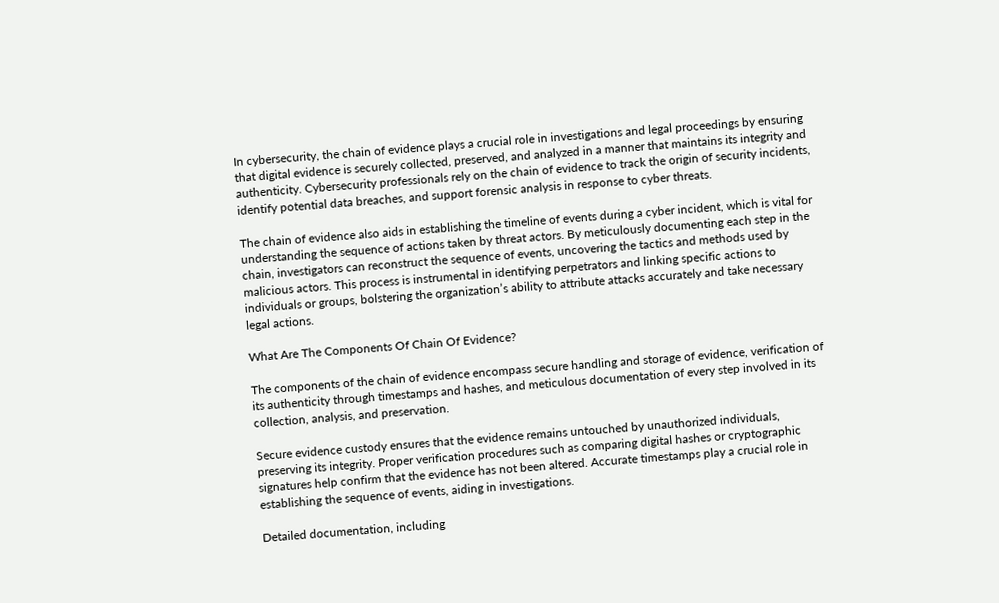In cybersecurity, the chain of evidence plays a crucial role in investigations and legal proceedings by ensuring that digital evidence is securely collected, preserved, and analyzed in a manner that maintains its integrity and authenticity. Cybersecurity professionals rely on the chain of evidence to track the origin of security incidents, identify potential data breaches, and support forensic analysis in response to cyber threats.

The chain of evidence also aids in establishing the timeline of events during a cyber incident, which is vital for understanding the sequence of actions taken by threat actors. By meticulously documenting each step in the chain, investigators can reconstruct the sequence of events, uncovering the tactics and methods used by malicious actors. This process is instrumental in identifying perpetrators and linking specific actions to individuals or groups, bolstering the organization’s ability to attribute attacks accurately and take necessary legal actions.

What Are The Components Of Chain Of Evidence?

The components of the chain of evidence encompass secure handling and storage of evidence, verification of its authenticity through timestamps and hashes, and meticulous documentation of every step involved in its collection, analysis, and preservation.

Secure evidence custody ensures that the evidence remains untouched by unauthorized individuals, preserving its integrity. Proper verification procedures such as comparing digital hashes or cryptographic signatures help confirm that the evidence has not been altered. Accurate timestamps play a crucial role in establishing the sequence of events, aiding in investigations.

Detailed documentation, including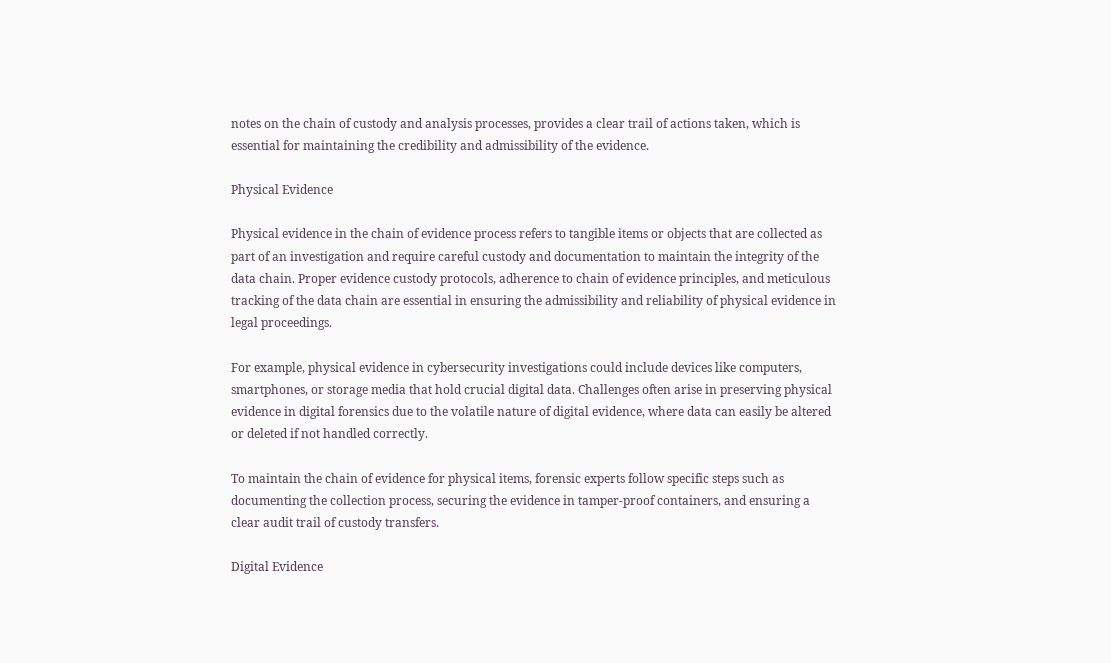notes on the chain of custody and analysis processes, provides a clear trail of actions taken, which is essential for maintaining the credibility and admissibility of the evidence.

Physical Evidence

Physical evidence in the chain of evidence process refers to tangible items or objects that are collected as part of an investigation and require careful custody and documentation to maintain the integrity of the data chain. Proper evidence custody protocols, adherence to chain of evidence principles, and meticulous tracking of the data chain are essential in ensuring the admissibility and reliability of physical evidence in legal proceedings.

For example, physical evidence in cybersecurity investigations could include devices like computers, smartphones, or storage media that hold crucial digital data. Challenges often arise in preserving physical evidence in digital forensics due to the volatile nature of digital evidence, where data can easily be altered or deleted if not handled correctly.

To maintain the chain of evidence for physical items, forensic experts follow specific steps such as documenting the collection process, securing the evidence in tamper-proof containers, and ensuring a clear audit trail of custody transfers.

Digital Evidence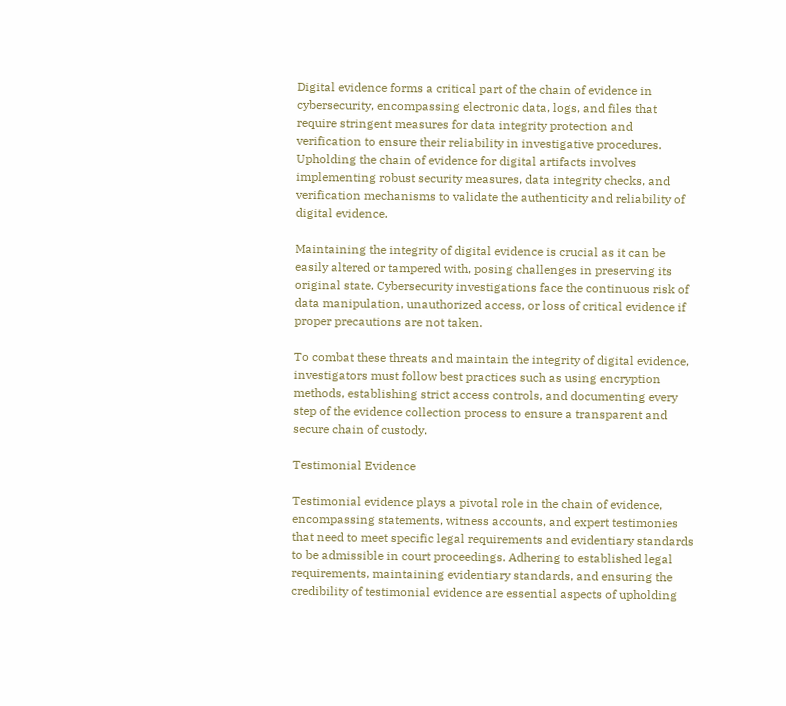Digital evidence forms a critical part of the chain of evidence in cybersecurity, encompassing electronic data, logs, and files that require stringent measures for data integrity protection and verification to ensure their reliability in investigative procedures. Upholding the chain of evidence for digital artifacts involves implementing robust security measures, data integrity checks, and verification mechanisms to validate the authenticity and reliability of digital evidence.

Maintaining the integrity of digital evidence is crucial as it can be easily altered or tampered with, posing challenges in preserving its original state. Cybersecurity investigations face the continuous risk of data manipulation, unauthorized access, or loss of critical evidence if proper precautions are not taken.

To combat these threats and maintain the integrity of digital evidence, investigators must follow best practices such as using encryption methods, establishing strict access controls, and documenting every step of the evidence collection process to ensure a transparent and secure chain of custody.

Testimonial Evidence

Testimonial evidence plays a pivotal role in the chain of evidence, encompassing statements, witness accounts, and expert testimonies that need to meet specific legal requirements and evidentiary standards to be admissible in court proceedings. Adhering to established legal requirements, maintaining evidentiary standards, and ensuring the credibility of testimonial evidence are essential aspects of upholding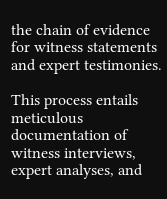the chain of evidence for witness statements and expert testimonies.

This process entails meticulous documentation of witness interviews, expert analyses, and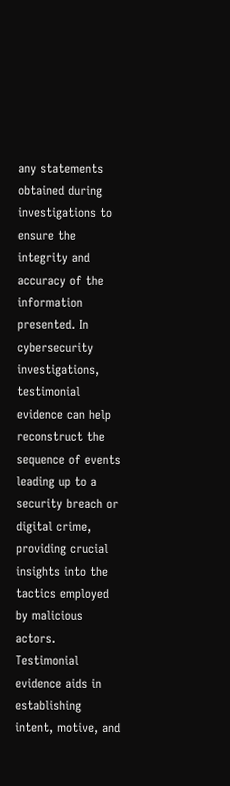any statements obtained during investigations to ensure the integrity and accuracy of the information presented. In cybersecurity investigations, testimonial evidence can help reconstruct the sequence of events leading up to a security breach or digital crime, providing crucial insights into the tactics employed by malicious actors. Testimonial evidence aids in establishing intent, motive, and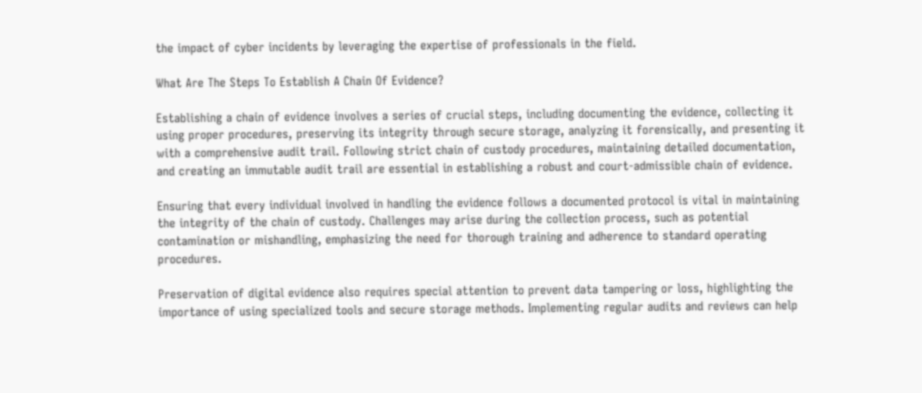the impact of cyber incidents by leveraging the expertise of professionals in the field.

What Are The Steps To Establish A Chain Of Evidence?

Establishing a chain of evidence involves a series of crucial steps, including documenting the evidence, collecting it using proper procedures, preserving its integrity through secure storage, analyzing it forensically, and presenting it with a comprehensive audit trail. Following strict chain of custody procedures, maintaining detailed documentation, and creating an immutable audit trail are essential in establishing a robust and court-admissible chain of evidence.

Ensuring that every individual involved in handling the evidence follows a documented protocol is vital in maintaining the integrity of the chain of custody. Challenges may arise during the collection process, such as potential contamination or mishandling, emphasizing the need for thorough training and adherence to standard operating procedures.

Preservation of digital evidence also requires special attention to prevent data tampering or loss, highlighting the importance of using specialized tools and secure storage methods. Implementing regular audits and reviews can help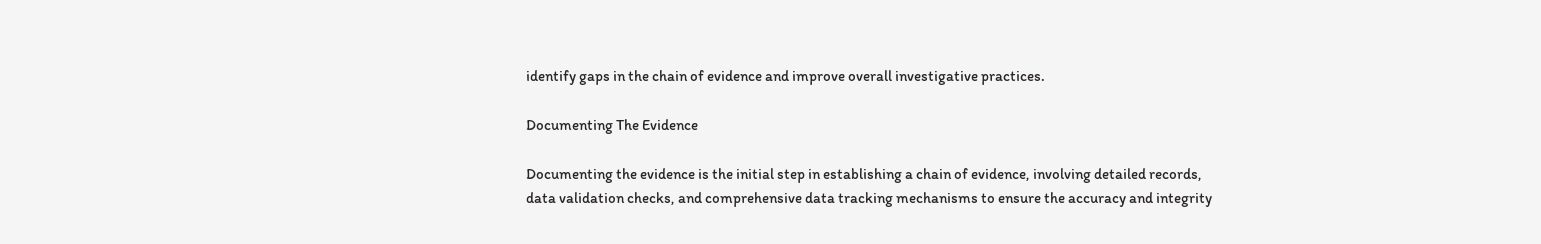identify gaps in the chain of evidence and improve overall investigative practices.

Documenting The Evidence

Documenting the evidence is the initial step in establishing a chain of evidence, involving detailed records, data validation checks, and comprehensive data tracking mechanisms to ensure the accuracy and integrity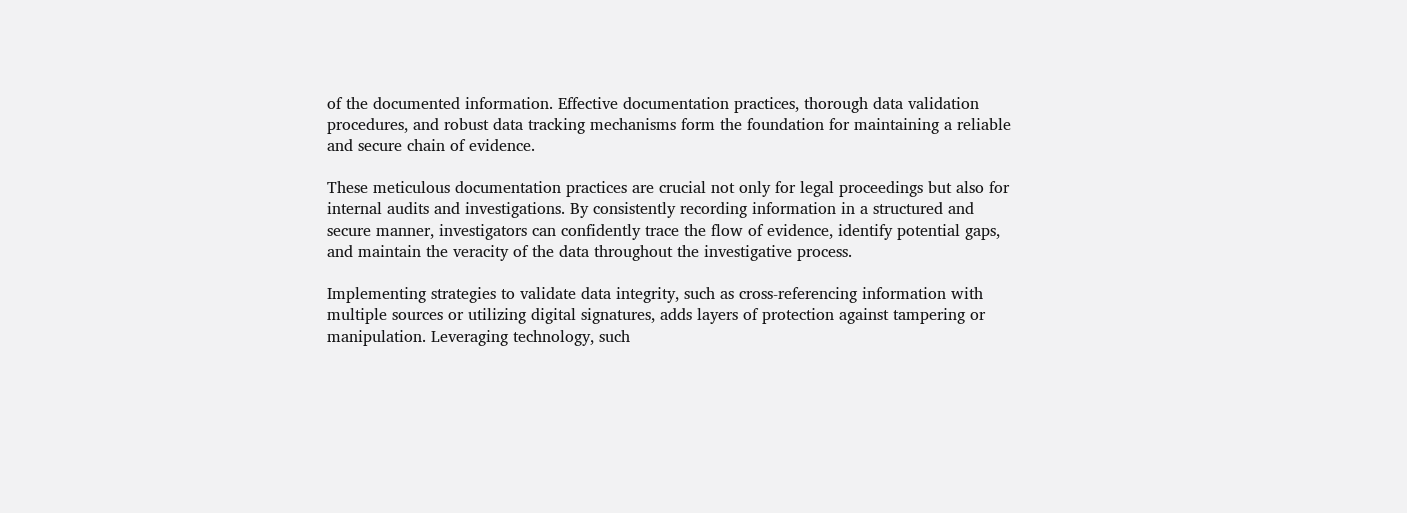of the documented information. Effective documentation practices, thorough data validation procedures, and robust data tracking mechanisms form the foundation for maintaining a reliable and secure chain of evidence.

These meticulous documentation practices are crucial not only for legal proceedings but also for internal audits and investigations. By consistently recording information in a structured and secure manner, investigators can confidently trace the flow of evidence, identify potential gaps, and maintain the veracity of the data throughout the investigative process.

Implementing strategies to validate data integrity, such as cross-referencing information with multiple sources or utilizing digital signatures, adds layers of protection against tampering or manipulation. Leveraging technology, such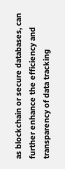as blockchain or secure databases, can further enhance the efficiency and transparency of data tracking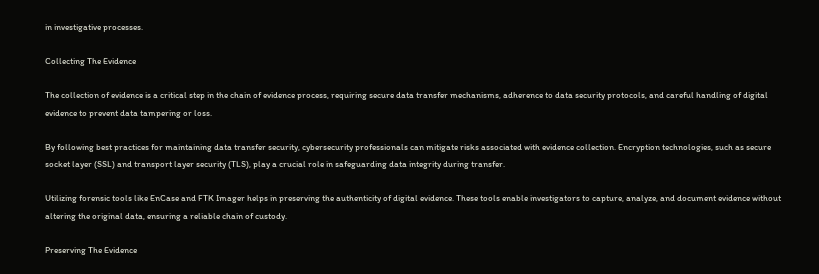in investigative processes.

Collecting The Evidence

The collection of evidence is a critical step in the chain of evidence process, requiring secure data transfer mechanisms, adherence to data security protocols, and careful handling of digital evidence to prevent data tampering or loss.

By following best practices for maintaining data transfer security, cybersecurity professionals can mitigate risks associated with evidence collection. Encryption technologies, such as secure socket layer (SSL) and transport layer security (TLS), play a crucial role in safeguarding data integrity during transfer.

Utilizing forensic tools like EnCase and FTK Imager helps in preserving the authenticity of digital evidence. These tools enable investigators to capture, analyze, and document evidence without altering the original data, ensuring a reliable chain of custody.

Preserving The Evidence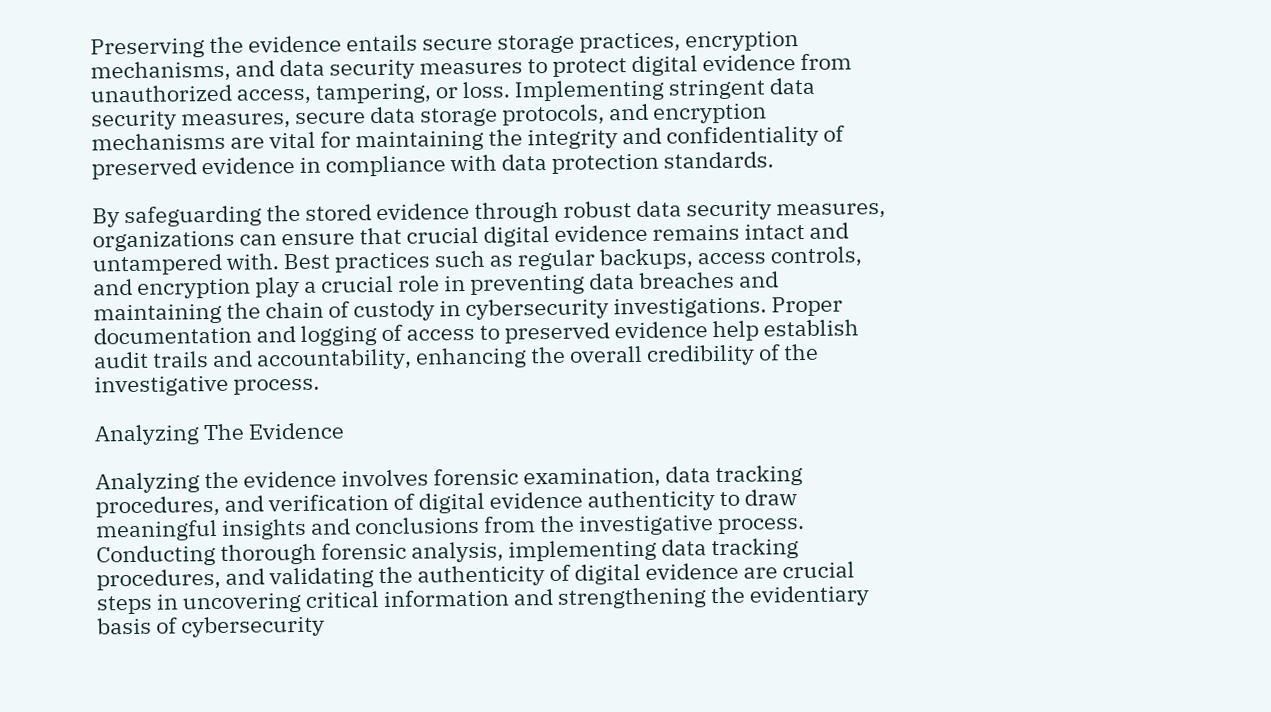Preserving the evidence entails secure storage practices, encryption mechanisms, and data security measures to protect digital evidence from unauthorized access, tampering, or loss. Implementing stringent data security measures, secure data storage protocols, and encryption mechanisms are vital for maintaining the integrity and confidentiality of preserved evidence in compliance with data protection standards.

By safeguarding the stored evidence through robust data security measures, organizations can ensure that crucial digital evidence remains intact and untampered with. Best practices such as regular backups, access controls, and encryption play a crucial role in preventing data breaches and maintaining the chain of custody in cybersecurity investigations. Proper documentation and logging of access to preserved evidence help establish audit trails and accountability, enhancing the overall credibility of the investigative process.

Analyzing The Evidence

Analyzing the evidence involves forensic examination, data tracking procedures, and verification of digital evidence authenticity to draw meaningful insights and conclusions from the investigative process. Conducting thorough forensic analysis, implementing data tracking procedures, and validating the authenticity of digital evidence are crucial steps in uncovering critical information and strengthening the evidentiary basis of cybersecurity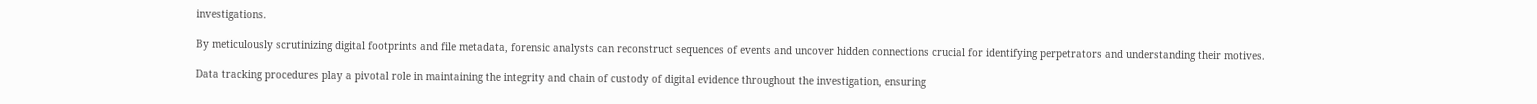investigations.

By meticulously scrutinizing digital footprints and file metadata, forensic analysts can reconstruct sequences of events and uncover hidden connections crucial for identifying perpetrators and understanding their motives.

Data tracking procedures play a pivotal role in maintaining the integrity and chain of custody of digital evidence throughout the investigation, ensuring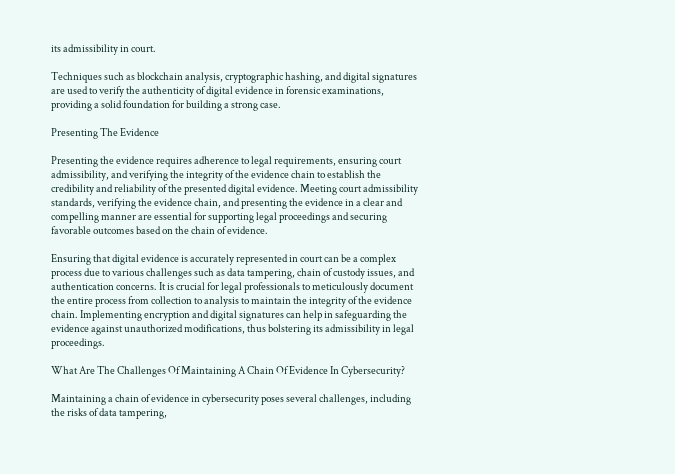its admissibility in court.

Techniques such as blockchain analysis, cryptographic hashing, and digital signatures are used to verify the authenticity of digital evidence in forensic examinations, providing a solid foundation for building a strong case.

Presenting The Evidence

Presenting the evidence requires adherence to legal requirements, ensuring court admissibility, and verifying the integrity of the evidence chain to establish the credibility and reliability of the presented digital evidence. Meeting court admissibility standards, verifying the evidence chain, and presenting the evidence in a clear and compelling manner are essential for supporting legal proceedings and securing favorable outcomes based on the chain of evidence.

Ensuring that digital evidence is accurately represented in court can be a complex process due to various challenges such as data tampering, chain of custody issues, and authentication concerns. It is crucial for legal professionals to meticulously document the entire process from collection to analysis to maintain the integrity of the evidence chain. Implementing encryption and digital signatures can help in safeguarding the evidence against unauthorized modifications, thus bolstering its admissibility in legal proceedings.

What Are The Challenges Of Maintaining A Chain Of Evidence In Cybersecurity?

Maintaining a chain of evidence in cybersecurity poses several challenges, including the risks of data tampering,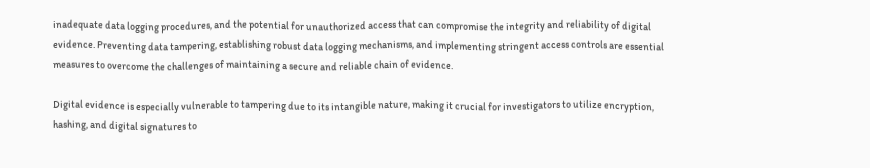inadequate data logging procedures, and the potential for unauthorized access that can compromise the integrity and reliability of digital evidence. Preventing data tampering, establishing robust data logging mechanisms, and implementing stringent access controls are essential measures to overcome the challenges of maintaining a secure and reliable chain of evidence.

Digital evidence is especially vulnerable to tampering due to its intangible nature, making it crucial for investigators to utilize encryption, hashing, and digital signatures to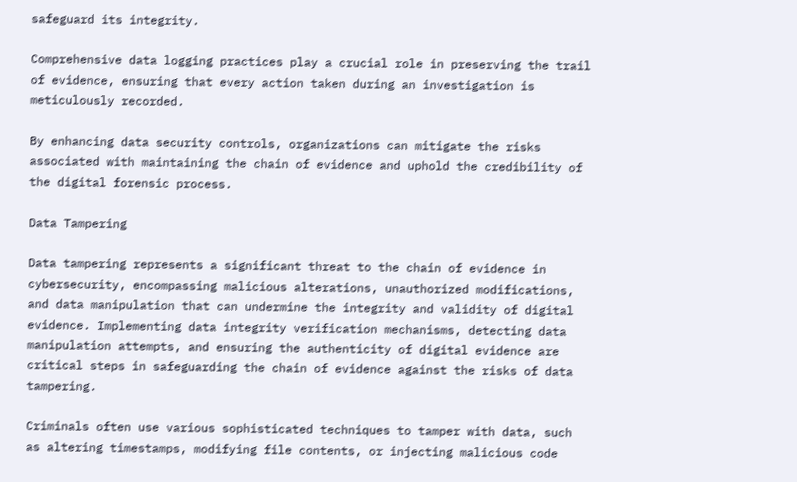safeguard its integrity.

Comprehensive data logging practices play a crucial role in preserving the trail of evidence, ensuring that every action taken during an investigation is meticulously recorded.

By enhancing data security controls, organizations can mitigate the risks associated with maintaining the chain of evidence and uphold the credibility of the digital forensic process.

Data Tampering

Data tampering represents a significant threat to the chain of evidence in cybersecurity, encompassing malicious alterations, unauthorized modifications, and data manipulation that can undermine the integrity and validity of digital evidence. Implementing data integrity verification mechanisms, detecting data manipulation attempts, and ensuring the authenticity of digital evidence are critical steps in safeguarding the chain of evidence against the risks of data tampering.

Criminals often use various sophisticated techniques to tamper with data, such as altering timestamps, modifying file contents, or injecting malicious code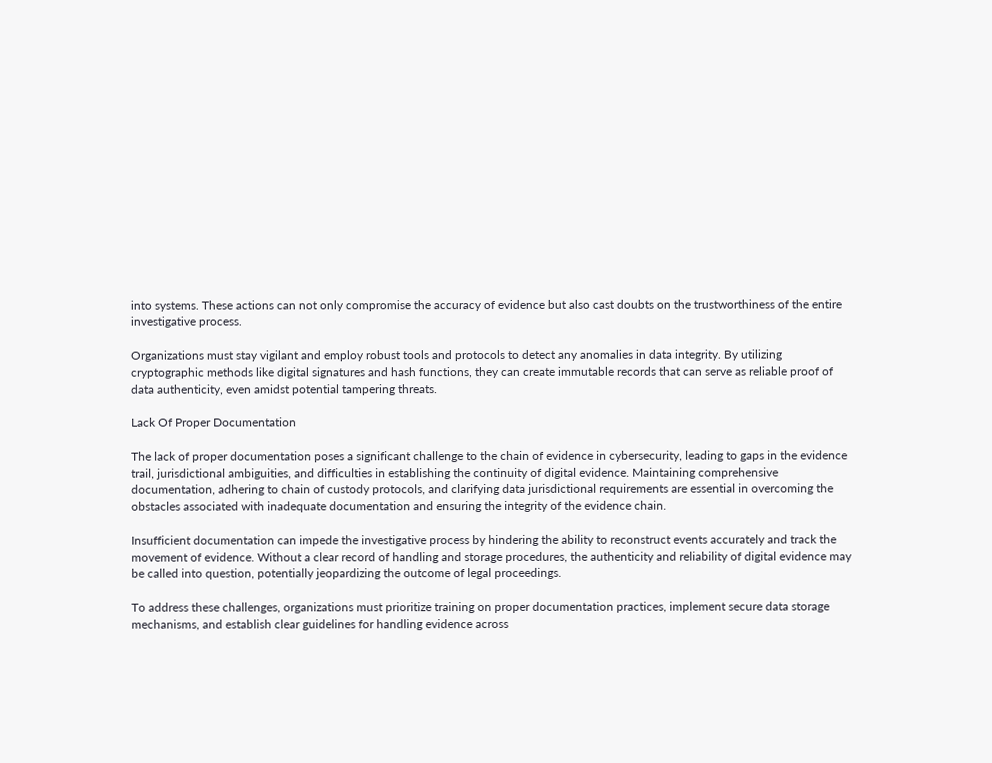into systems. These actions can not only compromise the accuracy of evidence but also cast doubts on the trustworthiness of the entire investigative process.

Organizations must stay vigilant and employ robust tools and protocols to detect any anomalies in data integrity. By utilizing cryptographic methods like digital signatures and hash functions, they can create immutable records that can serve as reliable proof of data authenticity, even amidst potential tampering threats.

Lack Of Proper Documentation

The lack of proper documentation poses a significant challenge to the chain of evidence in cybersecurity, leading to gaps in the evidence trail, jurisdictional ambiguities, and difficulties in establishing the continuity of digital evidence. Maintaining comprehensive documentation, adhering to chain of custody protocols, and clarifying data jurisdictional requirements are essential in overcoming the obstacles associated with inadequate documentation and ensuring the integrity of the evidence chain.

Insufficient documentation can impede the investigative process by hindering the ability to reconstruct events accurately and track the movement of evidence. Without a clear record of handling and storage procedures, the authenticity and reliability of digital evidence may be called into question, potentially jeopardizing the outcome of legal proceedings.

To address these challenges, organizations must prioritize training on proper documentation practices, implement secure data storage mechanisms, and establish clear guidelines for handling evidence across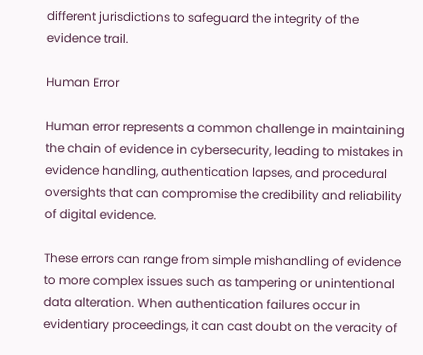different jurisdictions to safeguard the integrity of the evidence trail.

Human Error

Human error represents a common challenge in maintaining the chain of evidence in cybersecurity, leading to mistakes in evidence handling, authentication lapses, and procedural oversights that can compromise the credibility and reliability of digital evidence.

These errors can range from simple mishandling of evidence to more complex issues such as tampering or unintentional data alteration. When authentication failures occur in evidentiary proceedings, it can cast doubt on the veracity of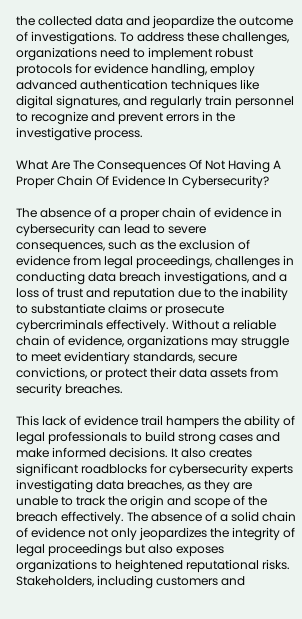the collected data and jeopardize the outcome of investigations. To address these challenges, organizations need to implement robust protocols for evidence handling, employ advanced authentication techniques like digital signatures, and regularly train personnel to recognize and prevent errors in the investigative process.

What Are The Consequences Of Not Having A Proper Chain Of Evidence In Cybersecurity?

The absence of a proper chain of evidence in cybersecurity can lead to severe consequences, such as the exclusion of evidence from legal proceedings, challenges in conducting data breach investigations, and a loss of trust and reputation due to the inability to substantiate claims or prosecute cybercriminals effectively. Without a reliable chain of evidence, organizations may struggle to meet evidentiary standards, secure convictions, or protect their data assets from security breaches.

This lack of evidence trail hampers the ability of legal professionals to build strong cases and make informed decisions. It also creates significant roadblocks for cybersecurity experts investigating data breaches, as they are unable to track the origin and scope of the breach effectively. The absence of a solid chain of evidence not only jeopardizes the integrity of legal proceedings but also exposes organizations to heightened reputational risks. Stakeholders, including customers and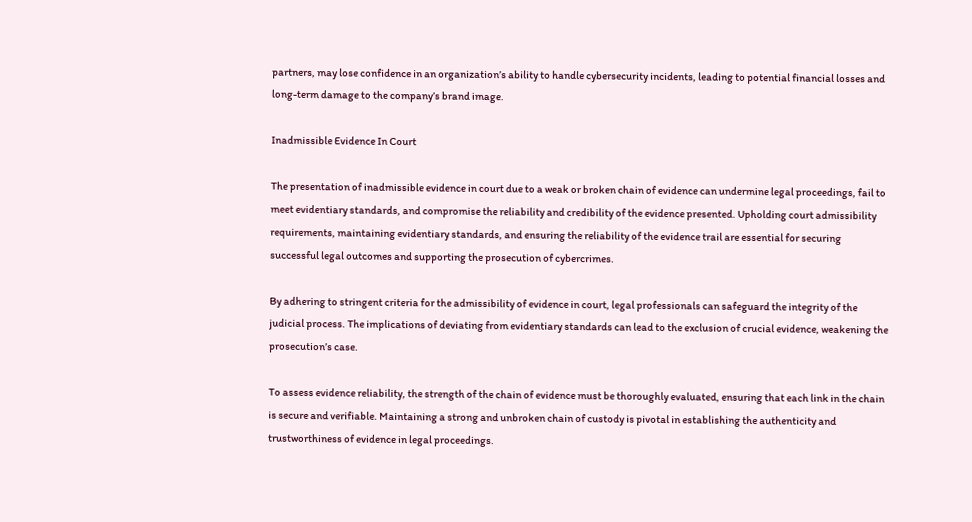partners, may lose confidence in an organization’s ability to handle cybersecurity incidents, leading to potential financial losses and long-term damage to the company’s brand image.

Inadmissible Evidence In Court

The presentation of inadmissible evidence in court due to a weak or broken chain of evidence can undermine legal proceedings, fail to meet evidentiary standards, and compromise the reliability and credibility of the evidence presented. Upholding court admissibility requirements, maintaining evidentiary standards, and ensuring the reliability of the evidence trail are essential for securing successful legal outcomes and supporting the prosecution of cybercrimes.

By adhering to stringent criteria for the admissibility of evidence in court, legal professionals can safeguard the integrity of the judicial process. The implications of deviating from evidentiary standards can lead to the exclusion of crucial evidence, weakening the prosecution’s case.

To assess evidence reliability, the strength of the chain of evidence must be thoroughly evaluated, ensuring that each link in the chain is secure and verifiable. Maintaining a strong and unbroken chain of custody is pivotal in establishing the authenticity and trustworthiness of evidence in legal proceedings.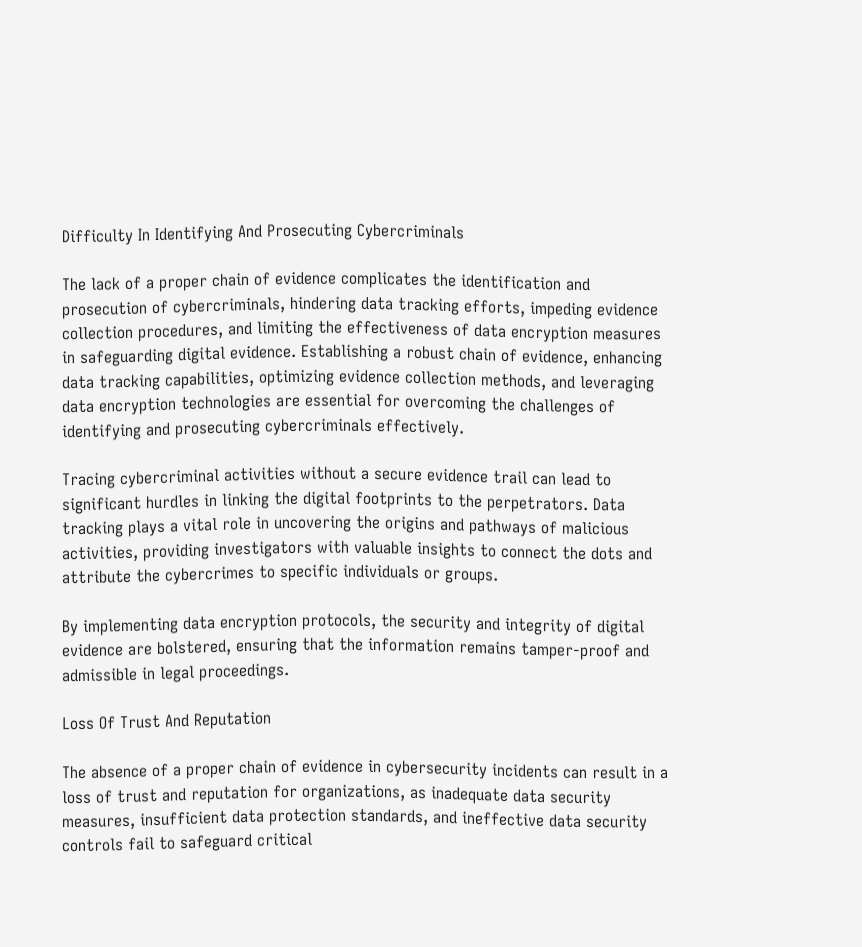Difficulty In Identifying And Prosecuting Cybercriminals

The lack of a proper chain of evidence complicates the identification and prosecution of cybercriminals, hindering data tracking efforts, impeding evidence collection procedures, and limiting the effectiveness of data encryption measures in safeguarding digital evidence. Establishing a robust chain of evidence, enhancing data tracking capabilities, optimizing evidence collection methods, and leveraging data encryption technologies are essential for overcoming the challenges of identifying and prosecuting cybercriminals effectively.

Tracing cybercriminal activities without a secure evidence trail can lead to significant hurdles in linking the digital footprints to the perpetrators. Data tracking plays a vital role in uncovering the origins and pathways of malicious activities, providing investigators with valuable insights to connect the dots and attribute the cybercrimes to specific individuals or groups.

By implementing data encryption protocols, the security and integrity of digital evidence are bolstered, ensuring that the information remains tamper-proof and admissible in legal proceedings.

Loss Of Trust And Reputation

The absence of a proper chain of evidence in cybersecurity incidents can result in a loss of trust and reputation for organizations, as inadequate data security measures, insufficient data protection standards, and ineffective data security controls fail to safeguard critical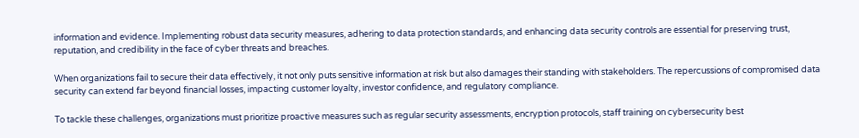information and evidence. Implementing robust data security measures, adhering to data protection standards, and enhancing data security controls are essential for preserving trust, reputation, and credibility in the face of cyber threats and breaches.

When organizations fail to secure their data effectively, it not only puts sensitive information at risk but also damages their standing with stakeholders. The repercussions of compromised data security can extend far beyond financial losses, impacting customer loyalty, investor confidence, and regulatory compliance.

To tackle these challenges, organizations must prioritize proactive measures such as regular security assessments, encryption protocols, staff training on cybersecurity best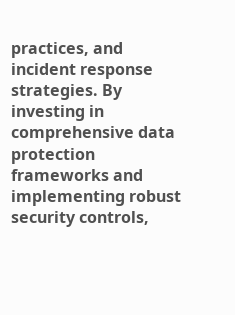practices, and incident response strategies. By investing in comprehensive data protection frameworks and implementing robust security controls,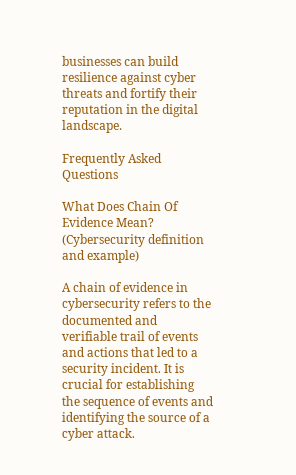businesses can build resilience against cyber threats and fortify their reputation in the digital landscape.

Frequently Asked Questions

What Does Chain Of Evidence Mean? (Cybersecurity definition and example)

A chain of evidence in cybersecurity refers to the documented and verifiable trail of events and actions that led to a security incident. It is crucial for establishing the sequence of events and identifying the source of a cyber attack.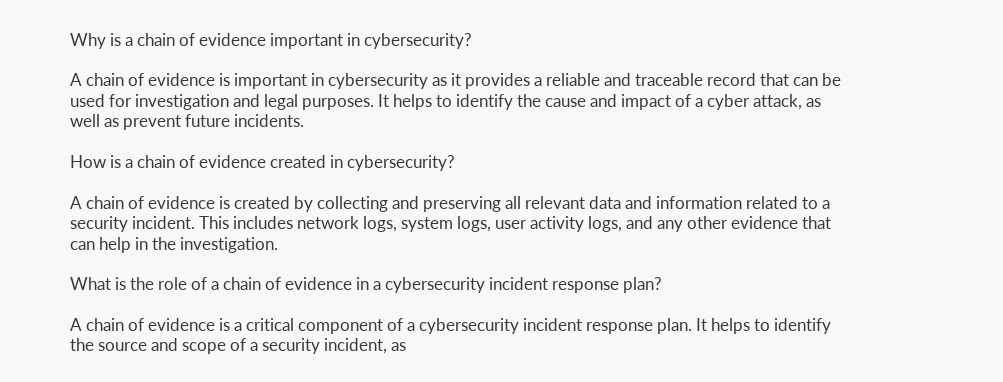Why is a chain of evidence important in cybersecurity?

A chain of evidence is important in cybersecurity as it provides a reliable and traceable record that can be used for investigation and legal purposes. It helps to identify the cause and impact of a cyber attack, as well as prevent future incidents.

How is a chain of evidence created in cybersecurity?

A chain of evidence is created by collecting and preserving all relevant data and information related to a security incident. This includes network logs, system logs, user activity logs, and any other evidence that can help in the investigation.

What is the role of a chain of evidence in a cybersecurity incident response plan?

A chain of evidence is a critical component of a cybersecurity incident response plan. It helps to identify the source and scope of a security incident, as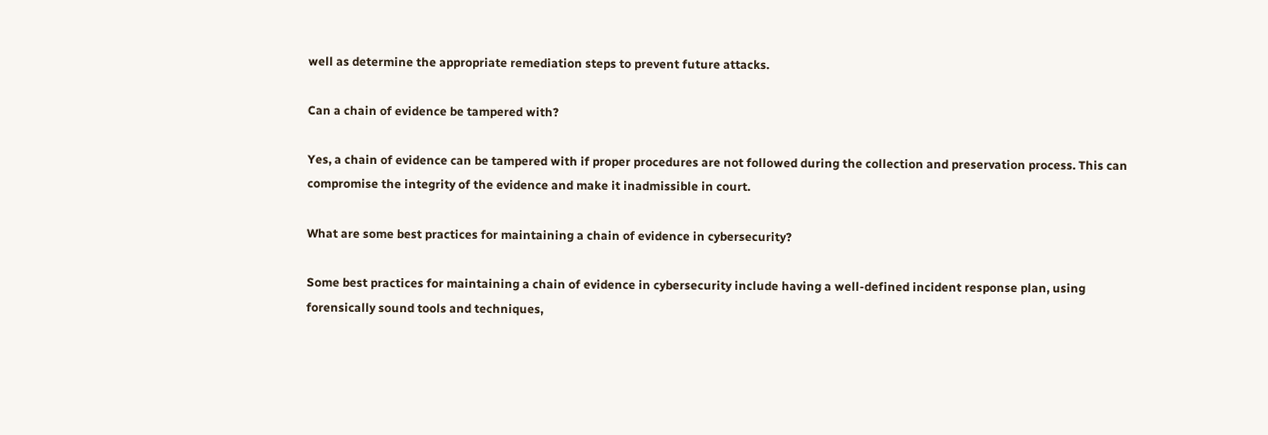well as determine the appropriate remediation steps to prevent future attacks.

Can a chain of evidence be tampered with?

Yes, a chain of evidence can be tampered with if proper procedures are not followed during the collection and preservation process. This can compromise the integrity of the evidence and make it inadmissible in court.

What are some best practices for maintaining a chain of evidence in cybersecurity?

Some best practices for maintaining a chain of evidence in cybersecurity include having a well-defined incident response plan, using forensically sound tools and techniques,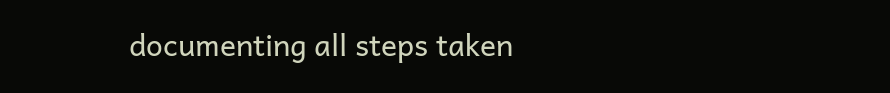documenting all steps taken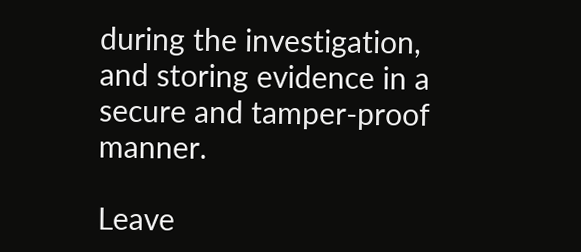during the investigation, and storing evidence in a secure and tamper-proof manner.

Leave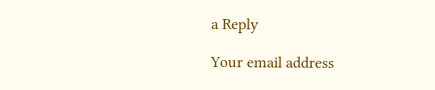a Reply

Your email address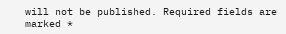will not be published. Required fields are marked *